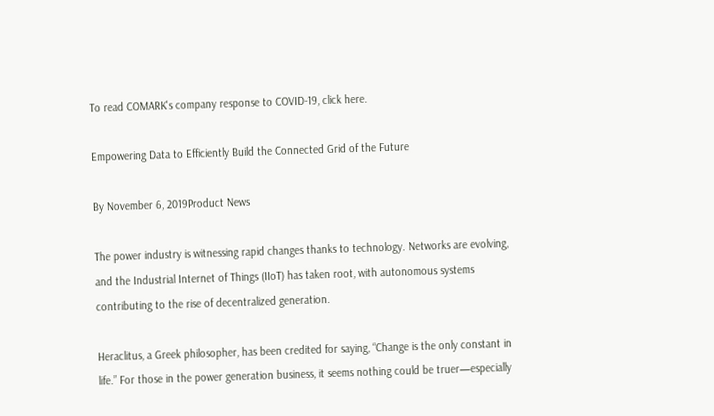To read COMARK's company response to COVID-19, click here.

Empowering Data to Efficiently Build the Connected Grid of the Future

By November 6, 2019Product News

The power industry is witnessing rapid changes thanks to technology. Networks are evolving, and the Industrial Internet of Things (IIoT) has taken root, with autonomous systems contributing to the rise of decentralized generation.

Heraclitus, a Greek philosopher, has been credited for saying, “Change is the only constant in life.” For those in the power generation business, it seems nothing could be truer—especially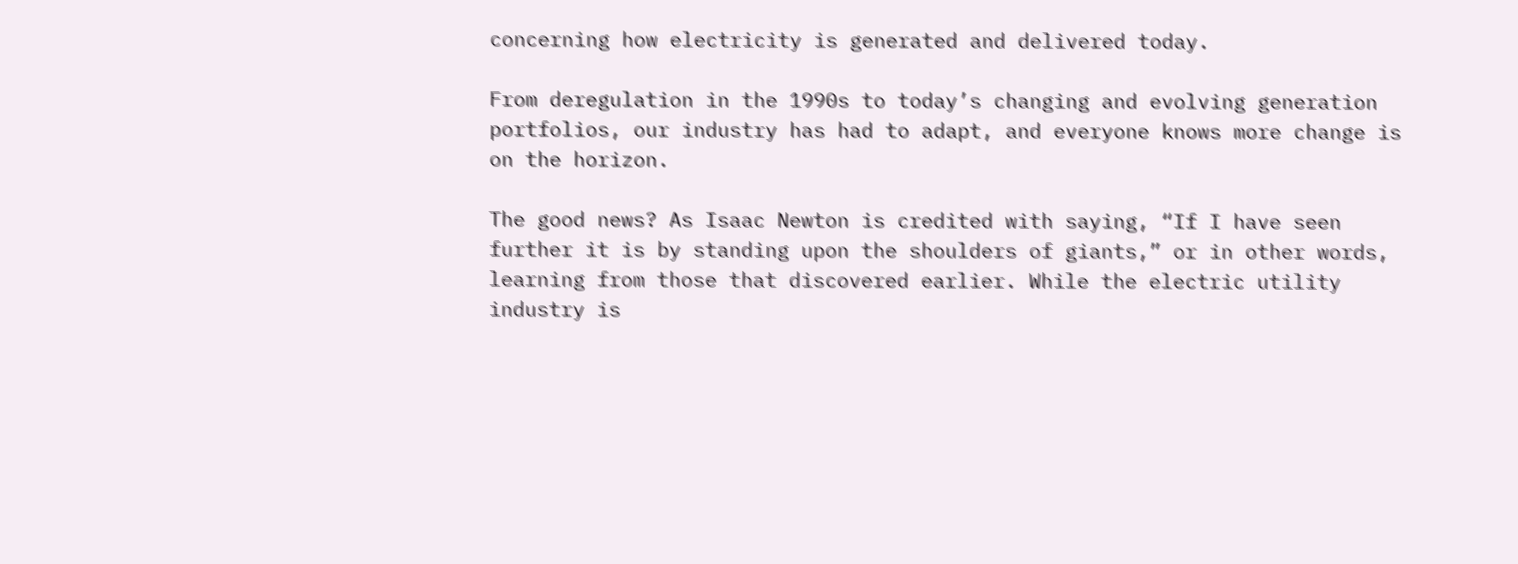concerning how electricity is generated and delivered today.

From deregulation in the 1990s to today’s changing and evolving generation portfolios, our industry has had to adapt, and everyone knows more change is on the horizon.

The good news? As Isaac Newton is credited with saying, “If I have seen further it is by standing upon the shoulders of giants,” or in other words, learning from those that discovered earlier. While the electric utility industry is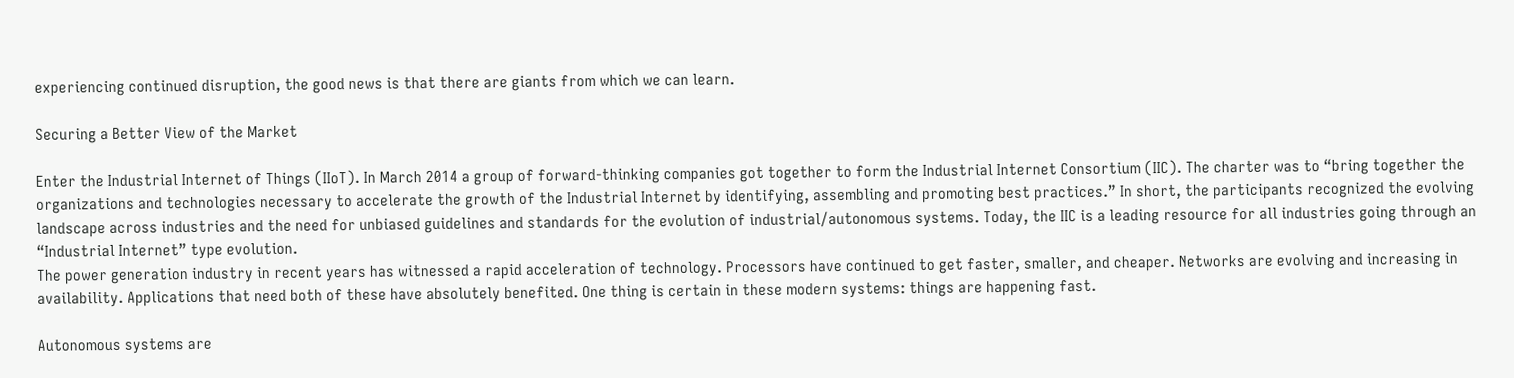experiencing continued disruption, the good news is that there are giants from which we can learn.

Securing a Better View of the Market

Enter the Industrial Internet of Things (IIoT). In March 2014 a group of forward-thinking companies got together to form the Industrial Internet Consortium (IIC). The charter was to “bring together the organizations and technologies necessary to accelerate the growth of the Industrial Internet by identifying, assembling and promoting best practices.” In short, the participants recognized the evolving landscape across industries and the need for unbiased guidelines and standards for the evolution of industrial/autonomous systems. Today, the IIC is a leading resource for all industries going through an “Industrial Internet” type evolution.
The power generation industry in recent years has witnessed a rapid acceleration of technology. Processors have continued to get faster, smaller, and cheaper. Networks are evolving and increasing in availability. Applications that need both of these have absolutely benefited. One thing is certain in these modern systems: things are happening fast.

Autonomous systems are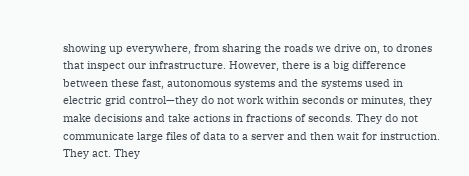showing up everywhere, from sharing the roads we drive on, to drones that inspect our infrastructure. However, there is a big difference between these fast, autonomous systems and the systems used in electric grid control—they do not work within seconds or minutes, they make decisions and take actions in fractions of seconds. They do not communicate large files of data to a server and then wait for instruction. They act. They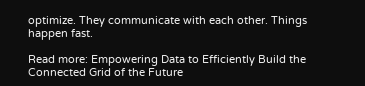optimize. They communicate with each other. Things happen fast.

Read more: Empowering Data to Efficiently Build the Connected Grid of the Future